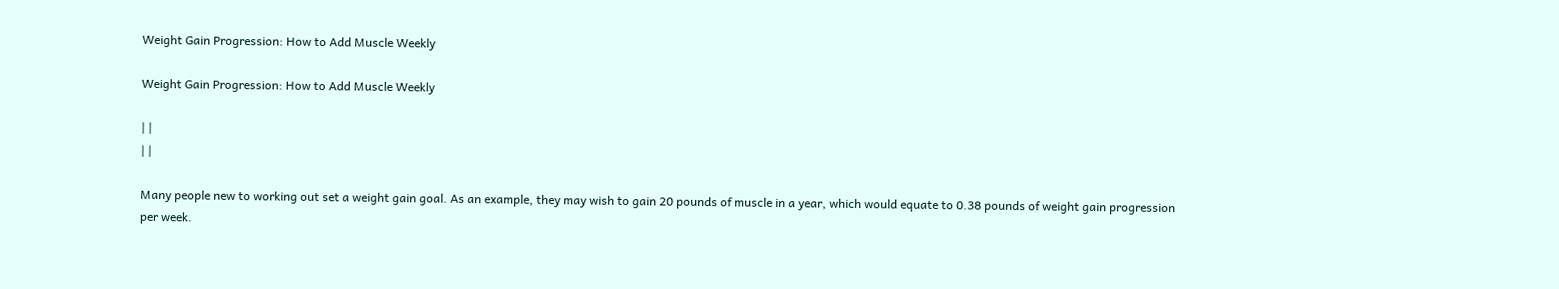Weight Gain Progression: How to Add Muscle Weekly

Weight Gain Progression: How to Add Muscle Weekly

| |
| |

Many people new to working out set a weight gain goal. As an example, they may wish to gain 20 pounds of muscle in a year, which would equate to 0.38 pounds of weight gain progression per week.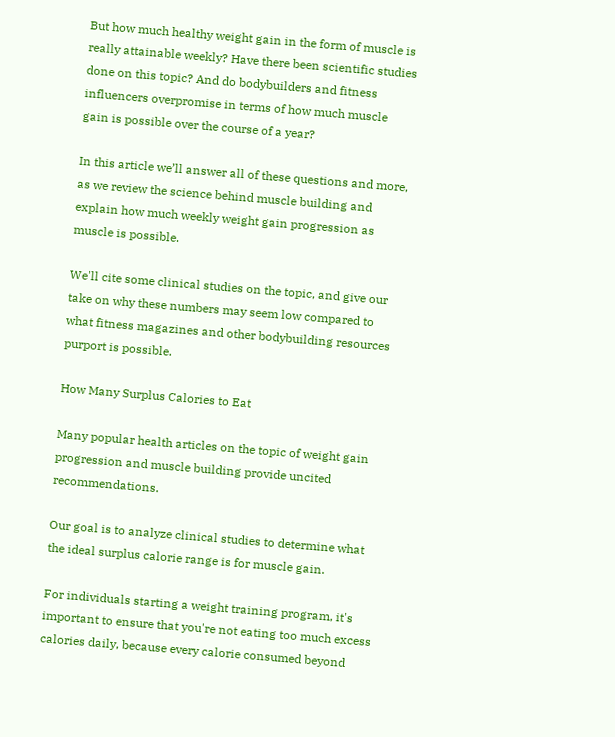But how much healthy weight gain in the form of muscle is really attainable weekly? Have there been scientific studies done on this topic? And do bodybuilders and fitness influencers overpromise in terms of how much muscle gain is possible over the course of a year?

In this article we’ll answer all of these questions and more, as we review the science behind muscle building and explain how much weekly weight gain progression as muscle is possible.

We'll cite some clinical studies on the topic, and give our take on why these numbers may seem low compared to what fitness magazines and other bodybuilding resources purport is possible.

How Many Surplus Calories to Eat

Many popular health articles on the topic of weight gain progression and muscle building provide uncited recommendations.

Our goal is to analyze clinical studies to determine what the ideal surplus calorie range is for muscle gain.

For individuals starting a weight training program, it's important to ensure that you're not eating too much excess calories daily, because every calorie consumed beyond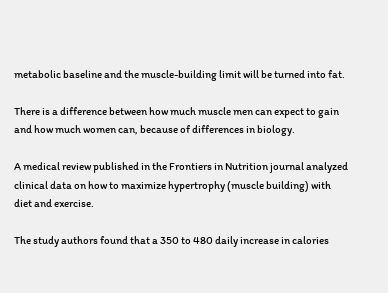metabolic baseline and the muscle-building limit will be turned into fat.

There is a difference between how much muscle men can expect to gain and how much women can, because of differences in biology.

A medical review published in the Frontiers in Nutrition journal analyzed clinical data on how to maximize hypertrophy (muscle building) with diet and exercise.

The study authors found that a 350 to 480 daily increase in calories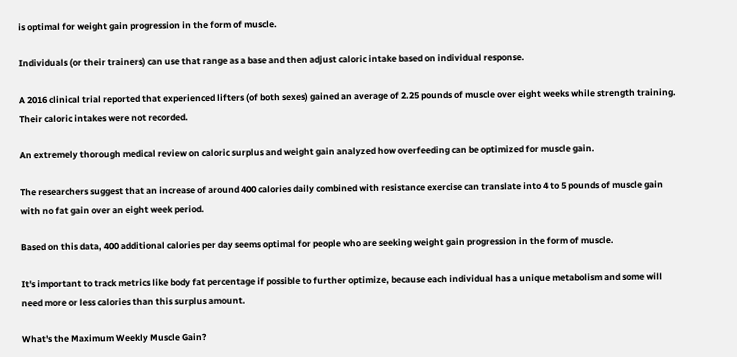is optimal for weight gain progression in the form of muscle.

Individuals (or their trainers) can use that range as a base and then adjust caloric intake based on individual response.

A 2016 clinical trial reported that experienced lifters (of both sexes) gained an average of 2.25 pounds of muscle over eight weeks while strength training. Their caloric intakes were not recorded.

An extremely thorough medical review on caloric surplus and weight gain analyzed how overfeeding can be optimized for muscle gain.

The researchers suggest that an increase of around 400 calories daily combined with resistance exercise can translate into 4 to 5 pounds of muscle gain with no fat gain over an eight week period.

Based on this data, 400 additional calories per day seems optimal for people who are seeking weight gain progression in the form of muscle.

It's important to track metrics like body fat percentage if possible to further optimize, because each individual has a unique metabolism and some will need more or less calories than this surplus amount.

What's the Maximum Weekly Muscle Gain?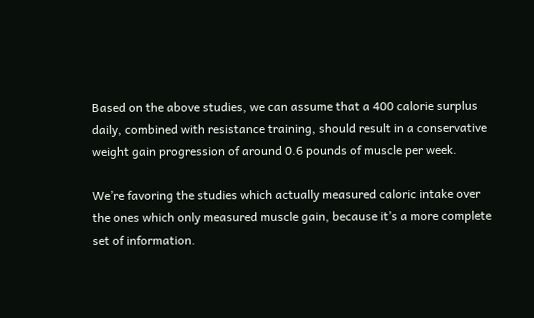Based on the above studies, we can assume that a 400 calorie surplus daily, combined with resistance training, should result in a conservative weight gain progression of around 0.6 pounds of muscle per week.

We’re favoring the studies which actually measured caloric intake over the ones which only measured muscle gain, because it’s a more complete set of information.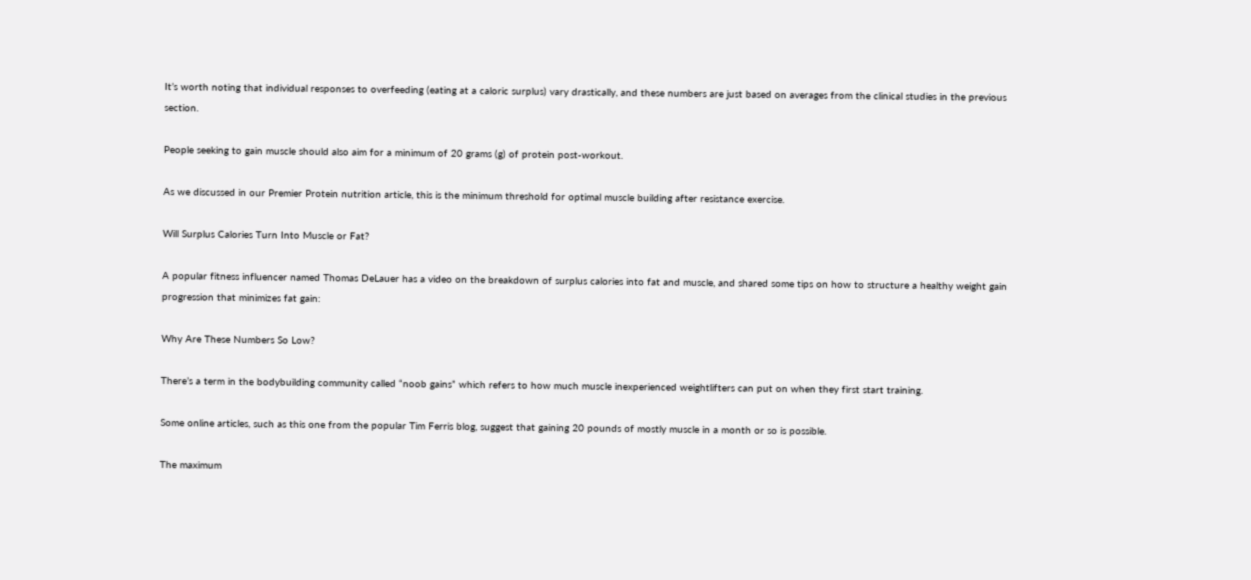It’s worth noting that individual responses to overfeeding (eating at a caloric surplus) vary drastically, and these numbers are just based on averages from the clinical studies in the previous section.

People seeking to gain muscle should also aim for a minimum of 20 grams (g) of protein post-workout.

As we discussed in our Premier Protein nutrition article, this is the minimum threshold for optimal muscle building after resistance exercise.

Will Surplus Calories Turn Into Muscle or Fat?

A popular fitness influencer named Thomas DeLauer has a video on the breakdown of surplus calories into fat and muscle, and shared some tips on how to structure a healthy weight gain progression that minimizes fat gain:

Why Are These Numbers So Low?

There’s a term in the bodybuilding community called “noob gains” which refers to how much muscle inexperienced weightlifters can put on when they first start training.

Some online articles, such as this one from the popular Tim Ferris blog, suggest that gaining 20 pounds of mostly muscle in a month or so is possible.

The maximum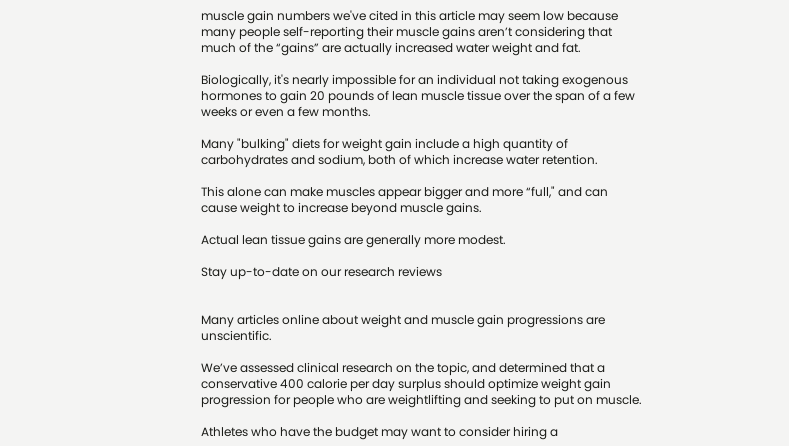muscle gain numbers we've cited in this article may seem low because many people self-reporting their muscle gains aren’t considering that much of the “gains” are actually increased water weight and fat.

Biologically, it's nearly impossible for an individual not taking exogenous hormones to gain 20 pounds of lean muscle tissue over the span of a few weeks or even a few months.

Many "bulking" diets for weight gain include a high quantity of carbohydrates and sodium, both of which increase water retention.

This alone can make muscles appear bigger and more “full," and can cause weight to increase beyond muscle gains.

Actual lean tissue gains are generally more modest.

Stay up-to-date on our research reviews


Many articles online about weight and muscle gain progressions are unscientific.

We’ve assessed clinical research on the topic, and determined that a conservative 400 calorie per day surplus should optimize weight gain progression for people who are weightlifting and seeking to put on muscle.

Athletes who have the budget may want to consider hiring a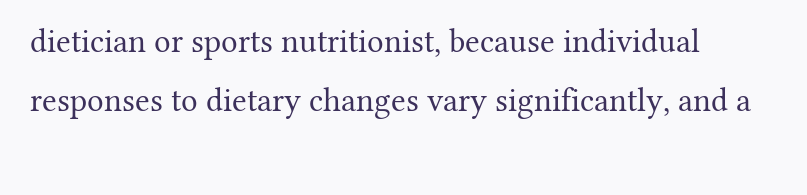dietician or sports nutritionist, because individual responses to dietary changes vary significantly, and a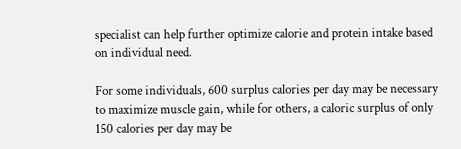specialist can help further optimize calorie and protein intake based on individual need.

For some individuals, 600 surplus calories per day may be necessary to maximize muscle gain, while for others, a caloric surplus of only 150 calories per day may be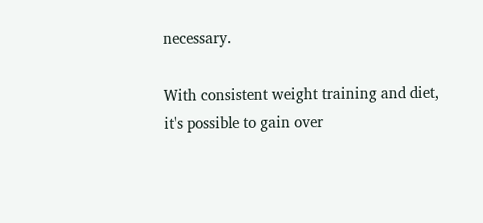necessary.

With consistent weight training and diet, it's possible to gain over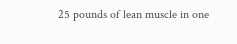25 pounds of lean muscle in one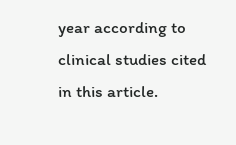year according to clinical studies cited in this article.